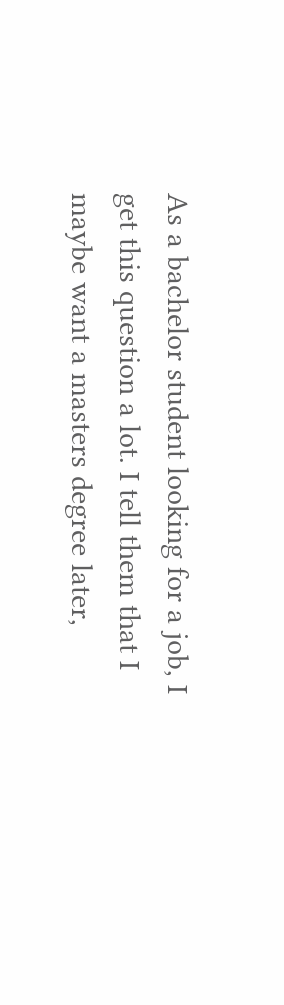As a bachelor student looking for a job, I get this question a lot. I tell them that I maybe want a masters degree later,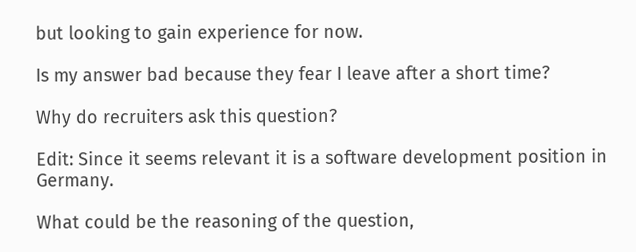but looking to gain experience for now.

Is my answer bad because they fear I leave after a short time?

Why do recruiters ask this question?

Edit: Since it seems relevant it is a software development position in Germany.

What could be the reasoning of the question,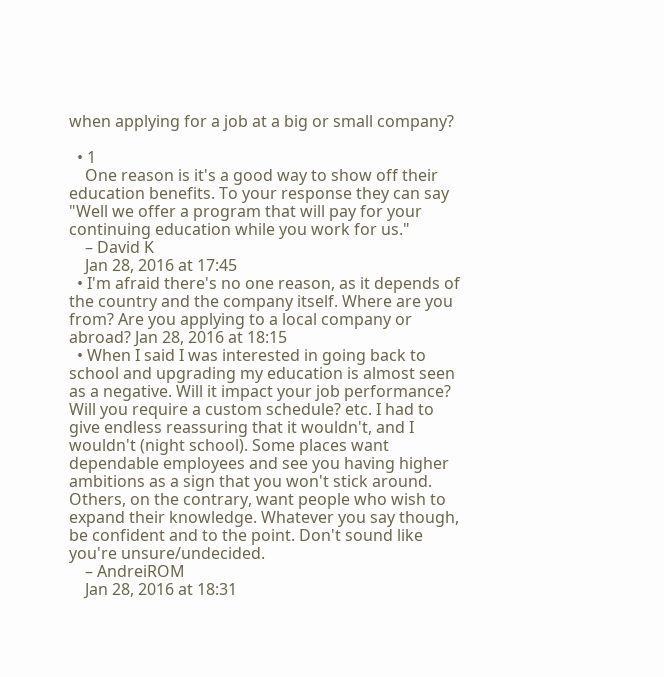when applying for a job at a big or small company?

  • 1
    One reason is it's a good way to show off their education benefits. To your response they can say "Well we offer a program that will pay for your continuing education while you work for us."
    – David K
    Jan 28, 2016 at 17:45
  • I'm afraid there's no one reason, as it depends of the country and the company itself. Where are you from? Are you applying to a local company or abroad? Jan 28, 2016 at 18:15
  • When I said I was interested in going back to school and upgrading my education is almost seen as a negative. Will it impact your job performance? Will you require a custom schedule? etc. I had to give endless reassuring that it wouldn't, and I wouldn't (night school). Some places want dependable employees and see you having higher ambitions as a sign that you won't stick around. Others, on the contrary, want people who wish to expand their knowledge. Whatever you say though, be confident and to the point. Don't sound like you're unsure/undecided.
    – AndreiROM
    Jan 28, 2016 at 18:31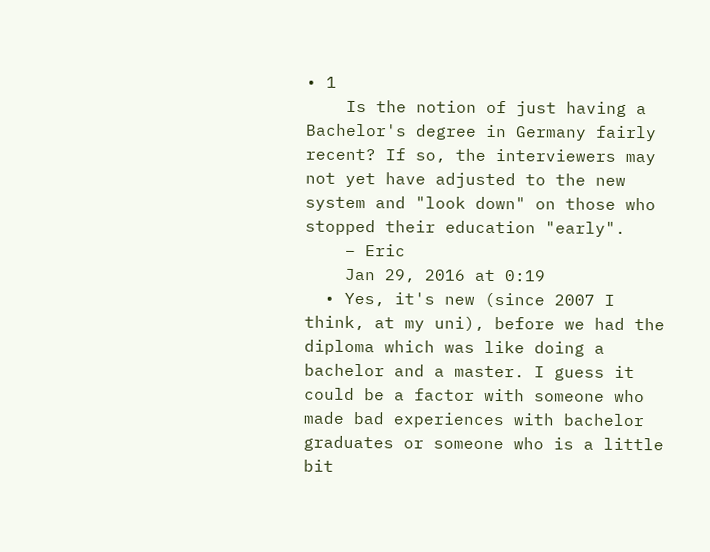• 1
    Is the notion of just having a Bachelor's degree in Germany fairly recent? If so, the interviewers may not yet have adjusted to the new system and "look down" on those who stopped their education "early".
    – Eric
    Jan 29, 2016 at 0:19
  • Yes, it's new (since 2007 I think, at my uni), before we had the diploma which was like doing a bachelor and a master. I guess it could be a factor with someone who made bad experiences with bachelor graduates or someone who is a little bit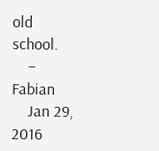old school.
    – Fabian
    Jan 29, 2016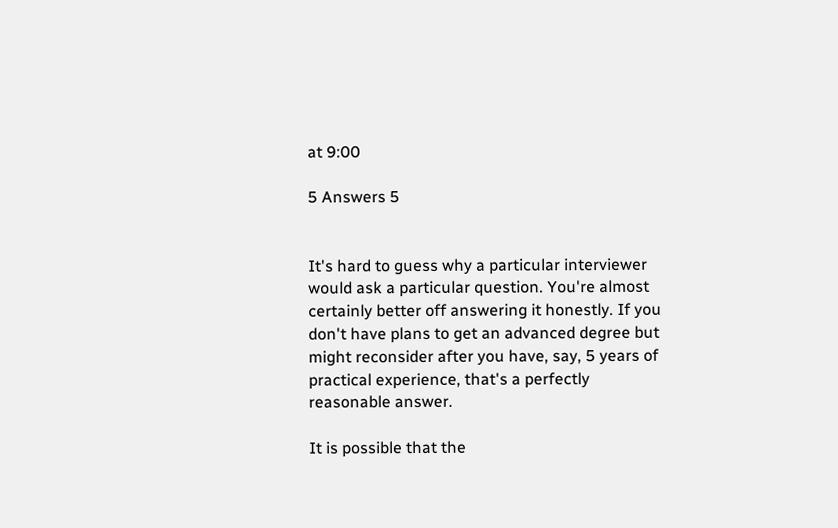at 9:00

5 Answers 5


It's hard to guess why a particular interviewer would ask a particular question. You're almost certainly better off answering it honestly. If you don't have plans to get an advanced degree but might reconsider after you have, say, 5 years of practical experience, that's a perfectly reasonable answer.

It is possible that the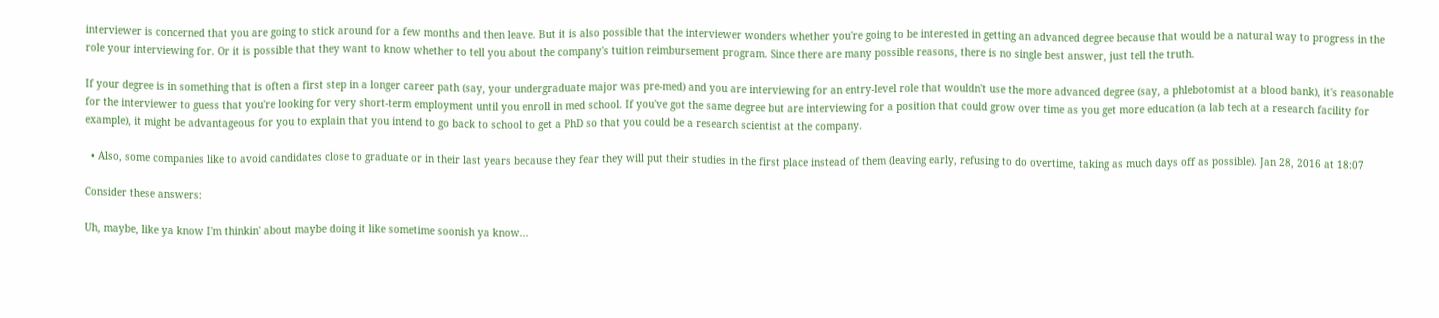interviewer is concerned that you are going to stick around for a few months and then leave. But it is also possible that the interviewer wonders whether you're going to be interested in getting an advanced degree because that would be a natural way to progress in the role your interviewing for. Or it is possible that they want to know whether to tell you about the company's tuition reimbursement program. Since there are many possible reasons, there is no single best answer, just tell the truth.

If your degree is in something that is often a first step in a longer career path (say, your undergraduate major was pre-med) and you are interviewing for an entry-level role that wouldn't use the more advanced degree (say, a phlebotomist at a blood bank), it's reasonable for the interviewer to guess that you're looking for very short-term employment until you enroll in med school. If you've got the same degree but are interviewing for a position that could grow over time as you get more education (a lab tech at a research facility for example), it might be advantageous for you to explain that you intend to go back to school to get a PhD so that you could be a research scientist at the company.

  • Also, some companies like to avoid candidates close to graduate or in their last years because they fear they will put their studies in the first place instead of them (leaving early, refusing to do overtime, taking as much days off as possible). Jan 28, 2016 at 18:07

Consider these answers:

Uh, maybe, like ya know I'm thinkin' about maybe doing it like sometime soonish ya know...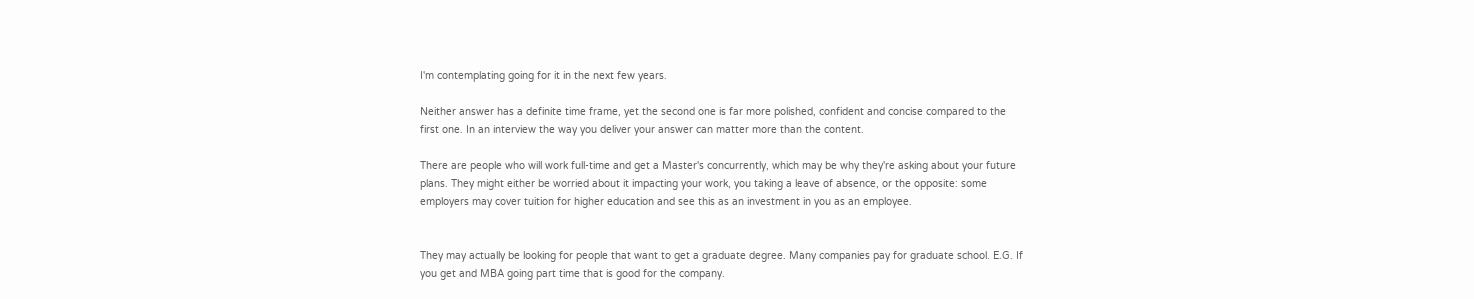I'm contemplating going for it in the next few years.

Neither answer has a definite time frame, yet the second one is far more polished, confident and concise compared to the first one. In an interview the way you deliver your answer can matter more than the content.

There are people who will work full-time and get a Master's concurrently, which may be why they're asking about your future plans. They might either be worried about it impacting your work, you taking a leave of absence, or the opposite: some employers may cover tuition for higher education and see this as an investment in you as an employee.


They may actually be looking for people that want to get a graduate degree. Many companies pay for graduate school. E.G. If you get and MBA going part time that is good for the company.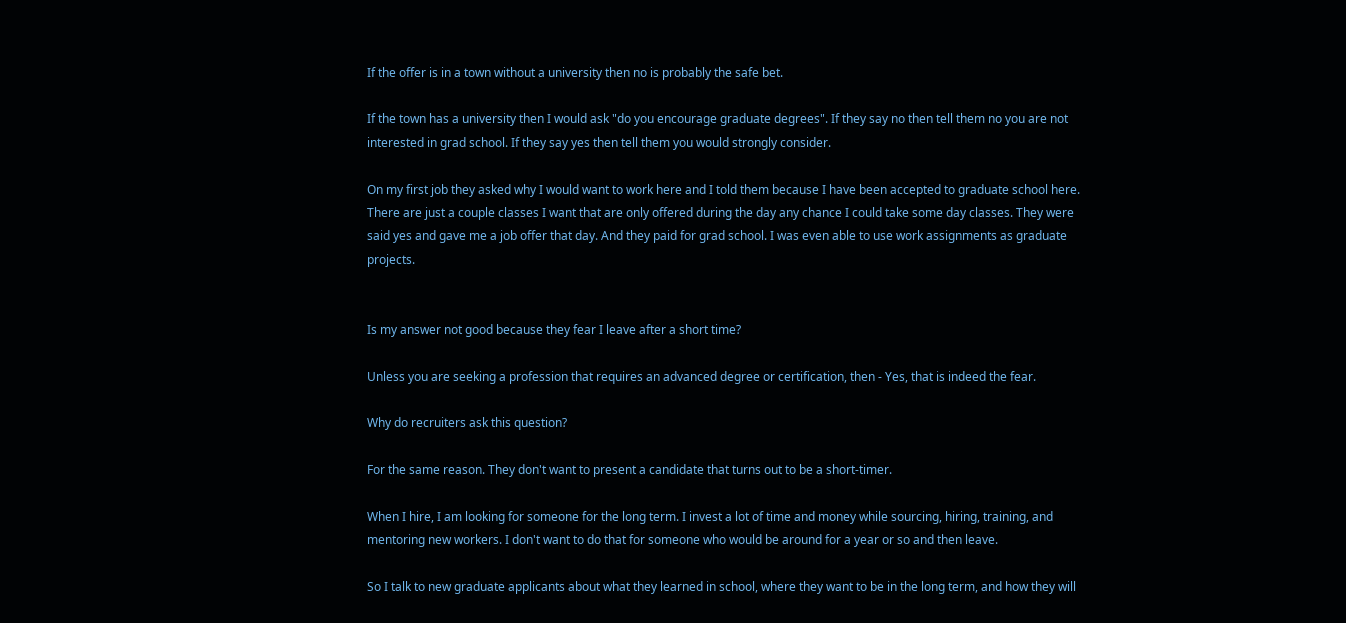If the offer is in a town without a university then no is probably the safe bet.

If the town has a university then I would ask "do you encourage graduate degrees". If they say no then tell them no you are not interested in grad school. If they say yes then tell them you would strongly consider.

On my first job they asked why I would want to work here and I told them because I have been accepted to graduate school here. There are just a couple classes I want that are only offered during the day any chance I could take some day classes. They were said yes and gave me a job offer that day. And they paid for grad school. I was even able to use work assignments as graduate projects.


Is my answer not good because they fear I leave after a short time?

Unless you are seeking a profession that requires an advanced degree or certification, then - Yes, that is indeed the fear.

Why do recruiters ask this question?

For the same reason. They don't want to present a candidate that turns out to be a short-timer.

When I hire, I am looking for someone for the long term. I invest a lot of time and money while sourcing, hiring, training, and mentoring new workers. I don't want to do that for someone who would be around for a year or so and then leave.

So I talk to new graduate applicants about what they learned in school, where they want to be in the long term, and how they will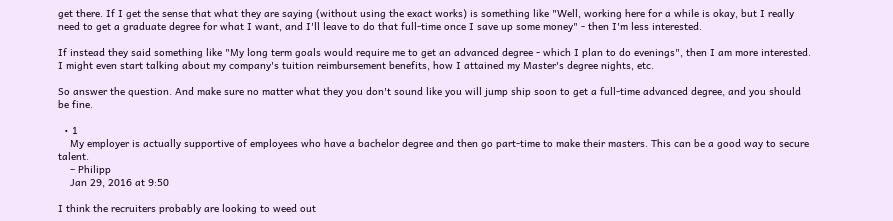get there. If I get the sense that what they are saying (without using the exact works) is something like "Well, working here for a while is okay, but I really need to get a graduate degree for what I want, and I'll leave to do that full-time once I save up some money" - then I'm less interested.

If instead they said something like "My long term goals would require me to get an advanced degree - which I plan to do evenings", then I am more interested. I might even start talking about my company's tuition reimbursement benefits, how I attained my Master's degree nights, etc.

So answer the question. And make sure no matter what they you don't sound like you will jump ship soon to get a full-time advanced degree, and you should be fine.

  • 1
    My employer is actually supportive of employees who have a bachelor degree and then go part-time to make their masters. This can be a good way to secure talent.
    – Philipp
    Jan 29, 2016 at 9:50

I think the recruiters probably are looking to weed out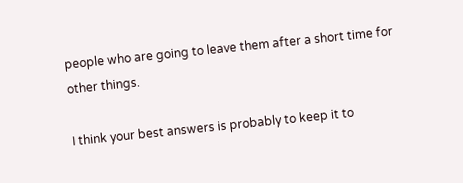people who are going to leave them after a short time for other things.

I think your best answers is probably to keep it to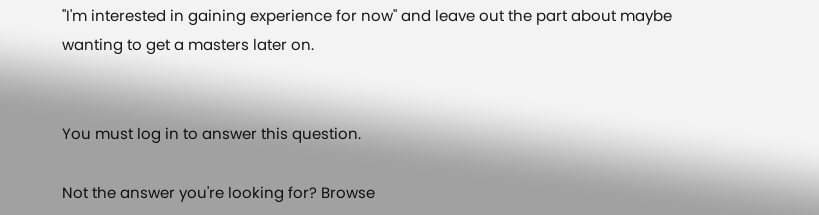"I'm interested in gaining experience for now" and leave out the part about maybe wanting to get a masters later on.


You must log in to answer this question.

Not the answer you're looking for? Browse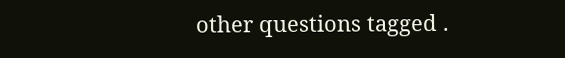other questions tagged .